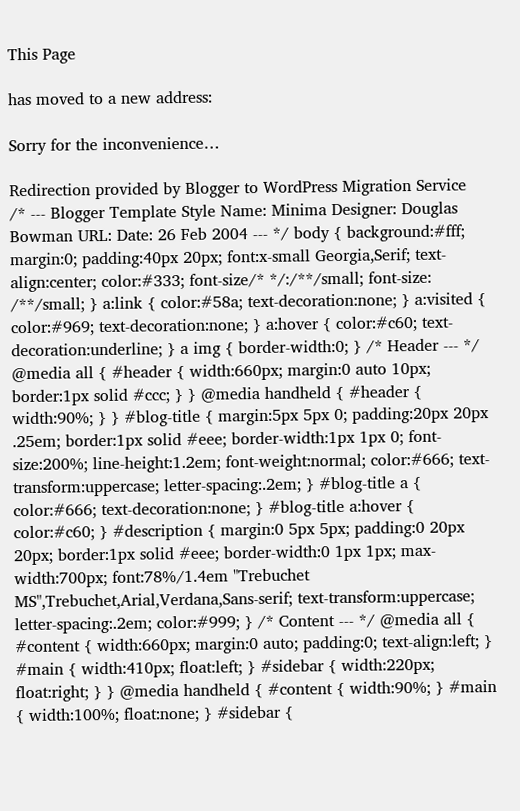This Page

has moved to a new address:

Sorry for the inconvenience…

Redirection provided by Blogger to WordPress Migration Service
/* --- Blogger Template Style Name: Minima Designer: Douglas Bowman URL: Date: 26 Feb 2004 --- */ body { background:#fff; margin:0; padding:40px 20px; font:x-small Georgia,Serif; text-align:center; color:#333; font-size/* */:/**/small; font-size: /**/small; } a:link { color:#58a; text-decoration:none; } a:visited { color:#969; text-decoration:none; } a:hover { color:#c60; text-decoration:underline; } a img { border-width:0; } /* Header --- */ @media all { #header { width:660px; margin:0 auto 10px; border:1px solid #ccc; } } @media handheld { #header { width:90%; } } #blog-title { margin:5px 5px 0; padding:20px 20px .25em; border:1px solid #eee; border-width:1px 1px 0; font-size:200%; line-height:1.2em; font-weight:normal; color:#666; text-transform:uppercase; letter-spacing:.2em; } #blog-title a { color:#666; text-decoration:none; } #blog-title a:hover { color:#c60; } #description { margin:0 5px 5px; padding:0 20px 20px; border:1px solid #eee; border-width:0 1px 1px; max-width:700px; font:78%/1.4em "Trebuchet MS",Trebuchet,Arial,Verdana,Sans-serif; text-transform:uppercase; letter-spacing:.2em; color:#999; } /* Content --- */ @media all { #content { width:660px; margin:0 auto; padding:0; text-align:left; } #main { width:410px; float:left; } #sidebar { width:220px; float:right; } } @media handheld { #content { width:90%; } #main { width:100%; float:none; } #sidebar {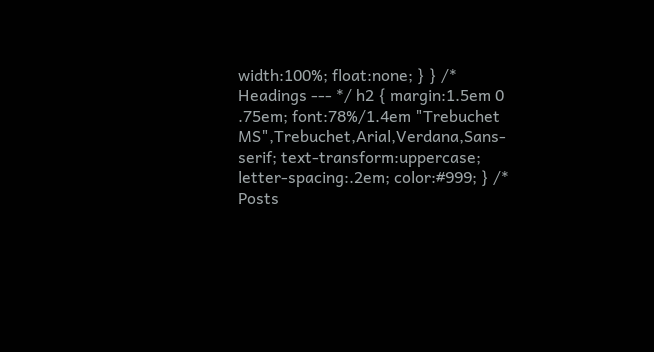width:100%; float:none; } } /* Headings --- */ h2 { margin:1.5em 0 .75em; font:78%/1.4em "Trebuchet MS",Trebuchet,Arial,Verdana,Sans-serif; text-transform:uppercase; letter-spacing:.2em; color:#999; } /* Posts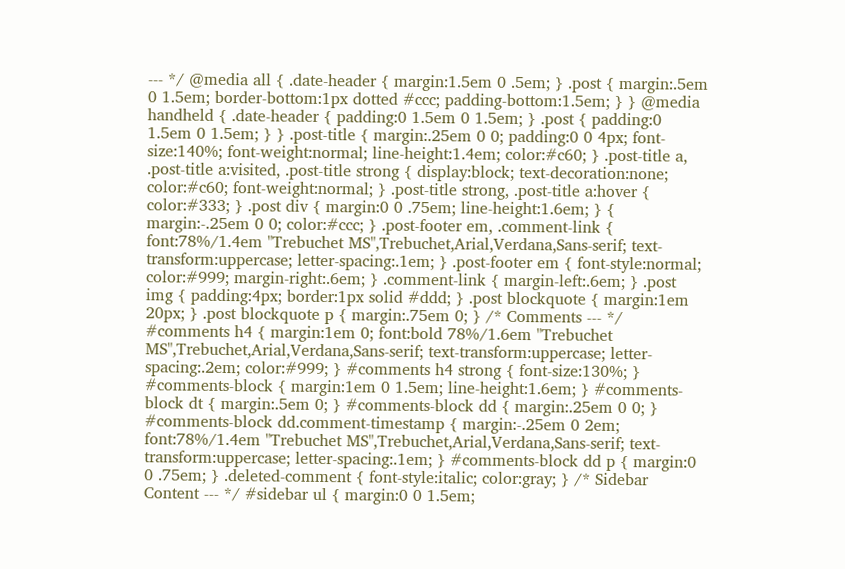--- */ @media all { .date-header { margin:1.5em 0 .5em; } .post { margin:.5em 0 1.5em; border-bottom:1px dotted #ccc; padding-bottom:1.5em; } } @media handheld { .date-header { padding:0 1.5em 0 1.5em; } .post { padding:0 1.5em 0 1.5em; } } .post-title { margin:.25em 0 0; padding:0 0 4px; font-size:140%; font-weight:normal; line-height:1.4em; color:#c60; } .post-title a, .post-title a:visited, .post-title strong { display:block; text-decoration:none; color:#c60; font-weight:normal; } .post-title strong, .post-title a:hover { color:#333; } .post div { margin:0 0 .75em; line-height:1.6em; } { margin:-.25em 0 0; color:#ccc; } .post-footer em, .comment-link { font:78%/1.4em "Trebuchet MS",Trebuchet,Arial,Verdana,Sans-serif; text-transform:uppercase; letter-spacing:.1em; } .post-footer em { font-style:normal; color:#999; margin-right:.6em; } .comment-link { margin-left:.6em; } .post img { padding:4px; border:1px solid #ddd; } .post blockquote { margin:1em 20px; } .post blockquote p { margin:.75em 0; } /* Comments --- */ #comments h4 { margin:1em 0; font:bold 78%/1.6em "Trebuchet MS",Trebuchet,Arial,Verdana,Sans-serif; text-transform:uppercase; letter-spacing:.2em; color:#999; } #comments h4 strong { font-size:130%; } #comments-block { margin:1em 0 1.5em; line-height:1.6em; } #comments-block dt { margin:.5em 0; } #comments-block dd { margin:.25em 0 0; } #comments-block dd.comment-timestamp { margin:-.25em 0 2em; font:78%/1.4em "Trebuchet MS",Trebuchet,Arial,Verdana,Sans-serif; text-transform:uppercase; letter-spacing:.1em; } #comments-block dd p { margin:0 0 .75em; } .deleted-comment { font-style:italic; color:gray; } /* Sidebar Content --- */ #sidebar ul { margin:0 0 1.5em;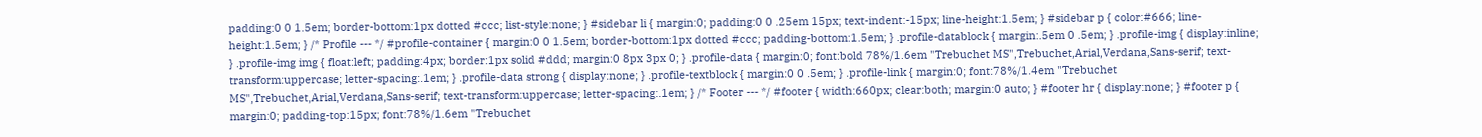padding:0 0 1.5em; border-bottom:1px dotted #ccc; list-style:none; } #sidebar li { margin:0; padding:0 0 .25em 15px; text-indent:-15px; line-height:1.5em; } #sidebar p { color:#666; line-height:1.5em; } /* Profile --- */ #profile-container { margin:0 0 1.5em; border-bottom:1px dotted #ccc; padding-bottom:1.5em; } .profile-datablock { margin:.5em 0 .5em; } .profile-img { display:inline; } .profile-img img { float:left; padding:4px; border:1px solid #ddd; margin:0 8px 3px 0; } .profile-data { margin:0; font:bold 78%/1.6em "Trebuchet MS",Trebuchet,Arial,Verdana,Sans-serif; text-transform:uppercase; letter-spacing:.1em; } .profile-data strong { display:none; } .profile-textblock { margin:0 0 .5em; } .profile-link { margin:0; font:78%/1.4em "Trebuchet MS",Trebuchet,Arial,Verdana,Sans-serif; text-transform:uppercase; letter-spacing:.1em; } /* Footer --- */ #footer { width:660px; clear:both; margin:0 auto; } #footer hr { display:none; } #footer p { margin:0; padding-top:15px; font:78%/1.6em "Trebuchet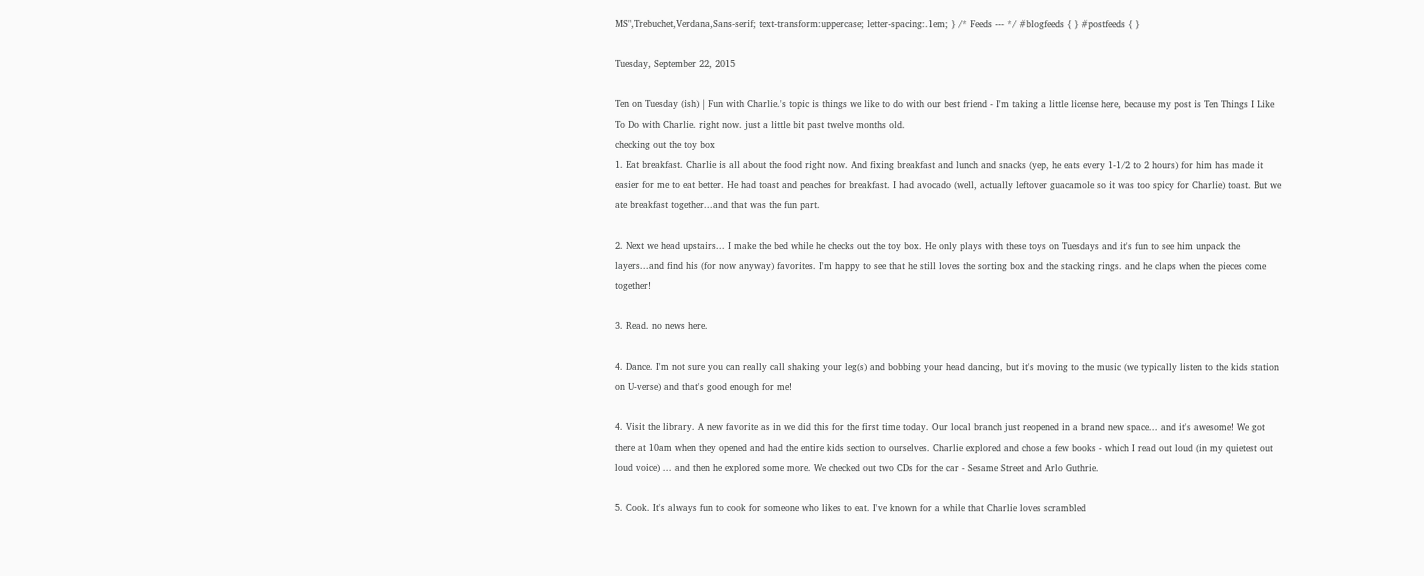MS",Trebuchet,Verdana,Sans-serif; text-transform:uppercase; letter-spacing:.1em; } /* Feeds --- */ #blogfeeds { } #postfeeds { }

Tuesday, September 22, 2015

Ten on Tuesday (ish) | Fun with Charlie.'s topic is things we like to do with our best friend - I'm taking a little license here, because my post is Ten Things I Like To Do with Charlie. right now. just a little bit past twelve months old.
checking out the toy box
1. Eat breakfast. Charlie is all about the food right now. And fixing breakfast and lunch and snacks (yep, he eats every 1-1/2 to 2 hours) for him has made it easier for me to eat better. He had toast and peaches for breakfast. I had avocado (well, actually leftover guacamole so it was too spicy for Charlie) toast. But we ate breakfast together...and that was the fun part.

2. Next we head upstairs... I make the bed while he checks out the toy box. He only plays with these toys on Tuesdays and it's fun to see him unpack the layers...and find his (for now anyway) favorites. I'm happy to see that he still loves the sorting box and the stacking rings. and he claps when the pieces come together!

3. Read. no news here.

4. Dance. I'm not sure you can really call shaking your leg(s) and bobbing your head dancing, but it's moving to the music (we typically listen to the kids station on U-verse) and that's good enough for me!

4. Visit the library. A new favorite as in we did this for the first time today. Our local branch just reopened in a brand new space... and it's awesome! We got there at 10am when they opened and had the entire kids section to ourselves. Charlie explored and chose a few books - which I read out loud (in my quietest out loud voice) ... and then he explored some more. We checked out two CDs for the car - Sesame Street and Arlo Guthrie.

5. Cook. It's always fun to cook for someone who likes to eat. I've known for a while that Charlie loves scrambled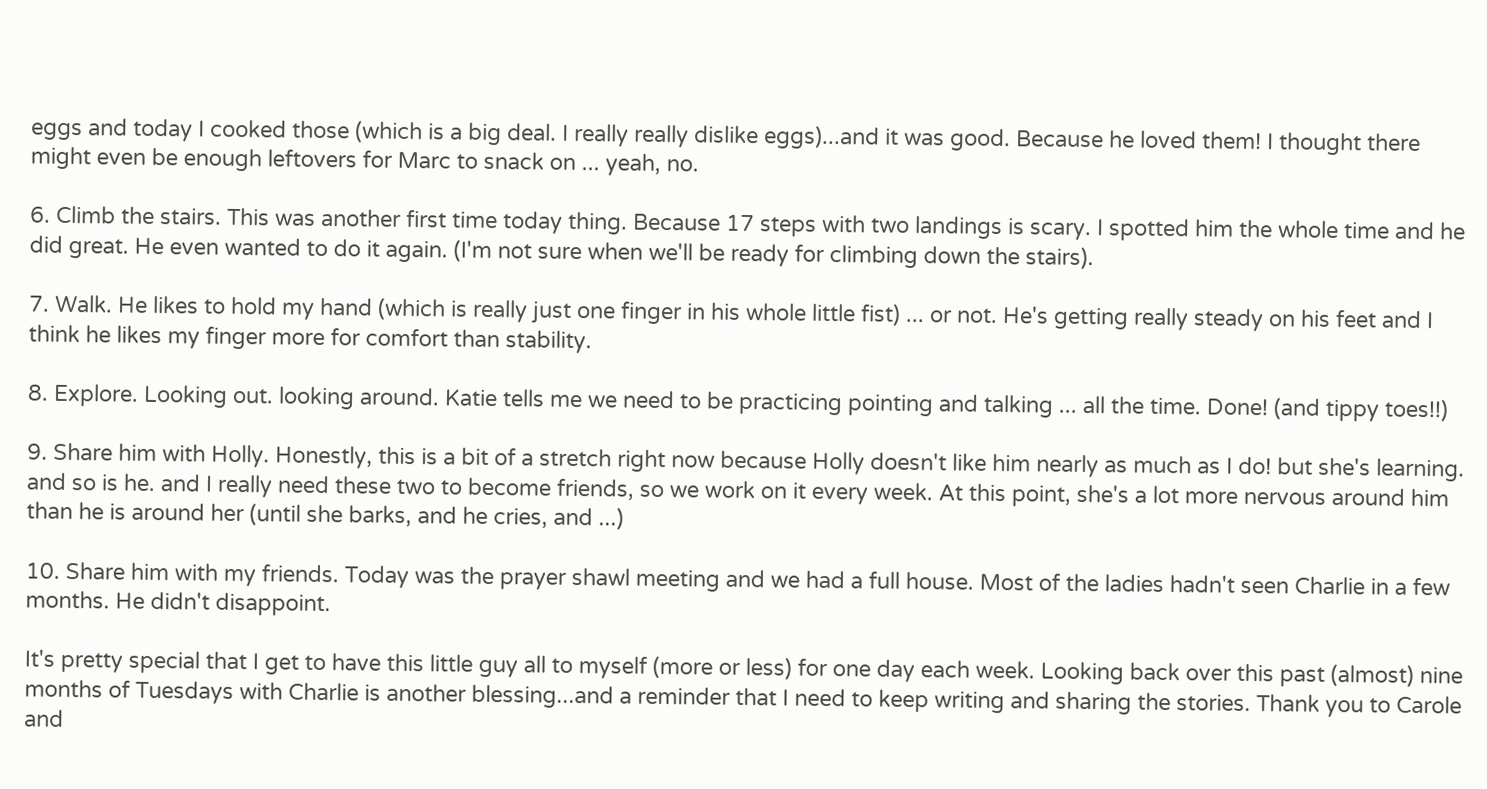eggs and today I cooked those (which is a big deal. I really really dislike eggs)...and it was good. Because he loved them! I thought there might even be enough leftovers for Marc to snack on ... yeah, no.

6. Climb the stairs. This was another first time today thing. Because 17 steps with two landings is scary. I spotted him the whole time and he did great. He even wanted to do it again. (I'm not sure when we'll be ready for climbing down the stairs).

7. Walk. He likes to hold my hand (which is really just one finger in his whole little fist) ... or not. He's getting really steady on his feet and I think he likes my finger more for comfort than stability.

8. Explore. Looking out. looking around. Katie tells me we need to be practicing pointing and talking ... all the time. Done! (and tippy toes!!)

9. Share him with Holly. Honestly, this is a bit of a stretch right now because Holly doesn't like him nearly as much as I do! but she's learning. and so is he. and I really need these two to become friends, so we work on it every week. At this point, she's a lot more nervous around him than he is around her (until she barks, and he cries, and ...)

10. Share him with my friends. Today was the prayer shawl meeting and we had a full house. Most of the ladies hadn't seen Charlie in a few months. He didn't disappoint.

It's pretty special that I get to have this little guy all to myself (more or less) for one day each week. Looking back over this past (almost) nine months of Tuesdays with Charlie is another blessing...and a reminder that I need to keep writing and sharing the stories. Thank you to Carole and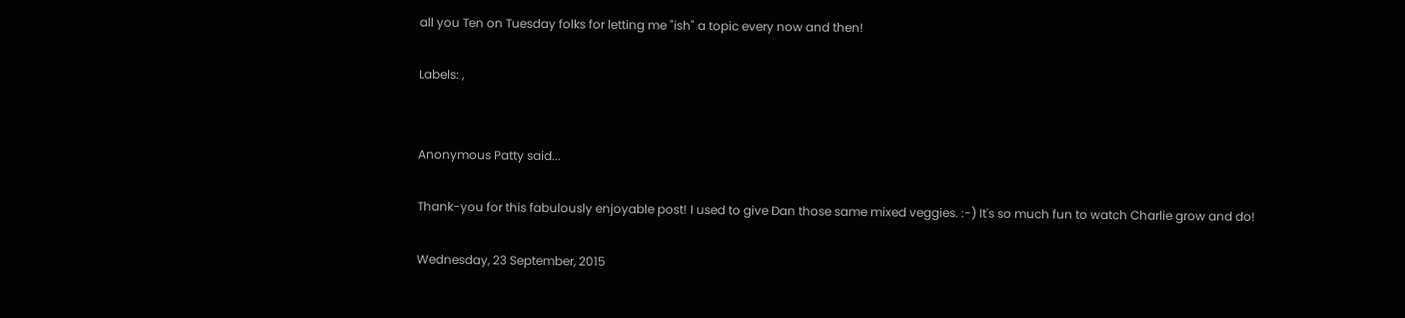all you Ten on Tuesday folks for letting me "ish" a topic every now and then!

Labels: ,


Anonymous Patty said...

Thank-you for this fabulously enjoyable post! I used to give Dan those same mixed veggies. :-) It's so much fun to watch Charlie grow and do!

Wednesday, 23 September, 2015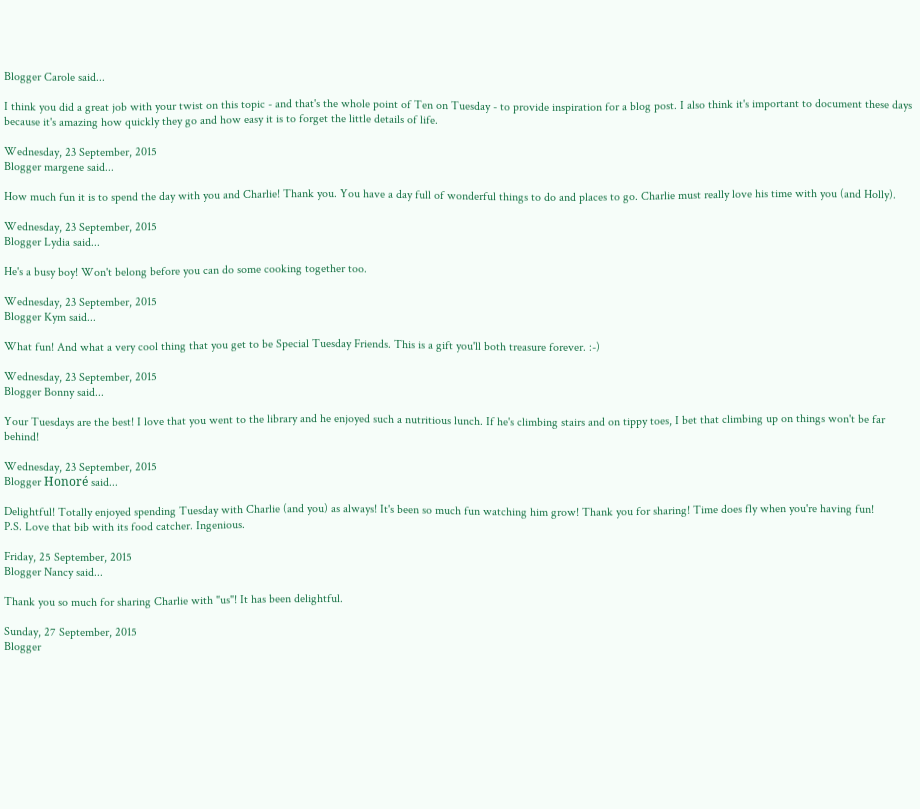Blogger Carole said...

I think you did a great job with your twist on this topic - and that's the whole point of Ten on Tuesday - to provide inspiration for a blog post. I also think it's important to document these days because it's amazing how quickly they go and how easy it is to forget the little details of life.

Wednesday, 23 September, 2015
Blogger margene said...

How much fun it is to spend the day with you and Charlie! Thank you. You have a day full of wonderful things to do and places to go. Charlie must really love his time with you (and Holly).

Wednesday, 23 September, 2015
Blogger Lydia said...

He's a busy boy! Won't belong before you can do some cooking together too.

Wednesday, 23 September, 2015
Blogger Kym said...

What fun! And what a very cool thing that you get to be Special Tuesday Friends. This is a gift you'll both treasure forever. :-)

Wednesday, 23 September, 2015
Blogger Bonny said...

Your Tuesdays are the best! I love that you went to the library and he enjoyed such a nutritious lunch. If he's climbing stairs and on tippy toes, I bet that climbing up on things won't be far behind!

Wednesday, 23 September, 2015
Blogger Honoré said...

Delightful! Totally enjoyed spending Tuesday with Charlie (and you) as always! It's been so much fun watching him grow! Thank you for sharing! Time does fly when you're having fun!
P.S. Love that bib with its food catcher. Ingenious.

Friday, 25 September, 2015
Blogger Nancy said...

Thank you so much for sharing Charlie with "us"! It has been delightful.

Sunday, 27 September, 2015
Blogger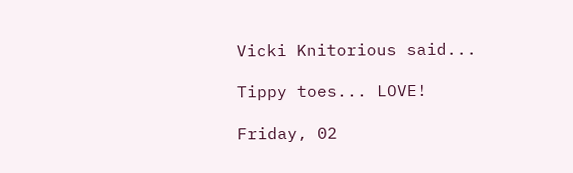Vicki Knitorious said...

Tippy toes... LOVE!

Friday, 02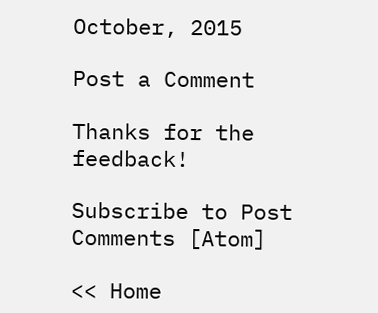October, 2015

Post a Comment

Thanks for the feedback!

Subscribe to Post Comments [Atom]

<< Home